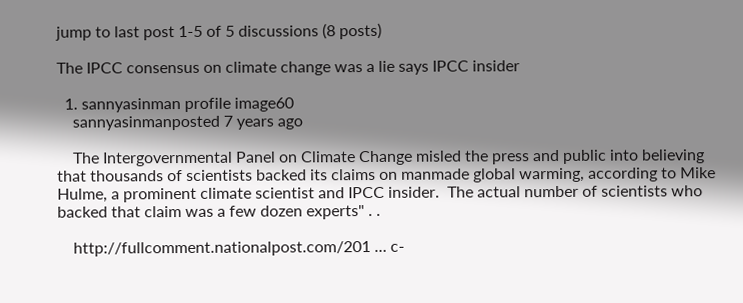jump to last post 1-5 of 5 discussions (8 posts)

The IPCC consensus on climate change was a lie says IPCC insider

  1. sannyasinman profile image60
    sannyasinmanposted 7 years ago

    The Intergovernmental Panel on Climate Change misled the press and public into believing that thousands of scientists backed its claims on manmade global warming, according to Mike Hulme, a prominent climate scientist and IPCC insider.  The actual number of scientists who backed that claim was a few dozen experts" . .

    http://fullcomment.nationalpost.com/201 … c-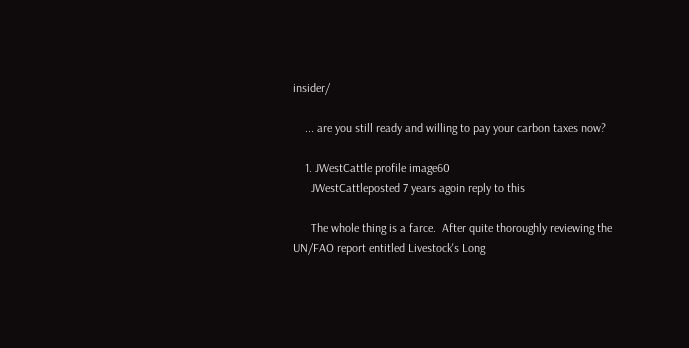insider/

    ... are you still ready and willing to pay your carbon taxes now?

    1. JWestCattle profile image60
      JWestCattleposted 7 years agoin reply to this

      The whole thing is a farce.  After quite thoroughly reviewing the UN/FAO report entitled Livestock's Long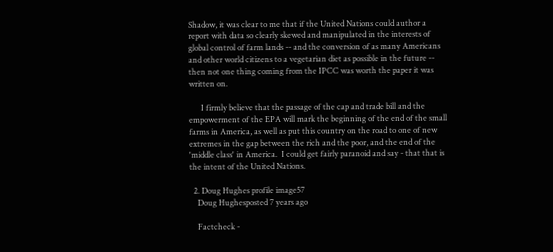Shadow, it was clear to me that if the United Nations could author a report with data so clearly skewed and manipulated in the interests of global control of farm lands -- and the conversion of as many Americans and other world citizens to a vegetarian diet as possible in the future -- then not one thing coming from the IPCC was worth the paper it was written on.

      I firmly believe that the passage of the cap and trade bill and the empowerment of the EPA will mark the beginning of the end of the small farms in America, as well as put this country on the road to one of new extremes in the gap between the rich and the poor, and the end of the 'middle class' in America.  I could get fairly paranoid and say - that that is the intent of the United Nations.

  2. Doug Hughes profile image57
    Doug Hughesposted 7 years ago

    Factcheck -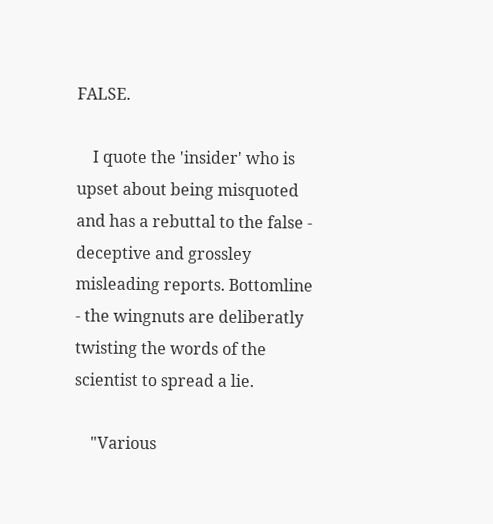FALSE.

    I quote the 'insider' who is upset about being misquoted and has a rebuttal to the false - deceptive and grossley misleading reports. Bottomline - the wingnuts are deliberatly twisting the words of the scientist to spread a lie.

    "Various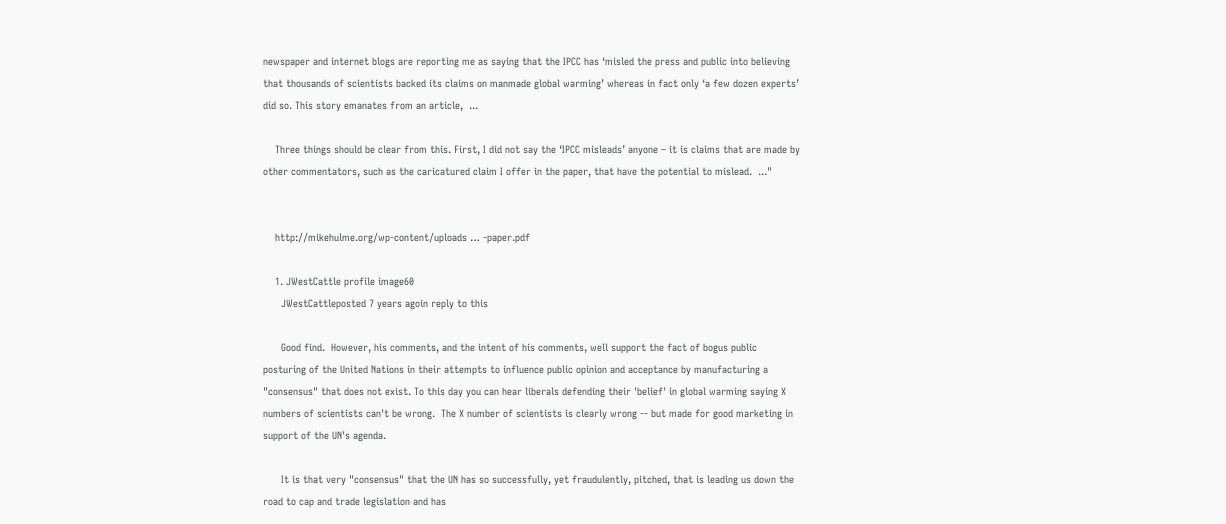newspaper and internet blogs are reporting me as saying that the IPCC has ‘misled the press and public into believing that thousands of scientists backed its claims on manmade global warming’ whereas in fact only ‘a few dozen experts’ did so. This story emanates from an article,  ...

    Three things should be clear from this. First, I did not say the ‘IPCC misleads’ anyone – it is claims that are made by other commentators, such as the caricatured claim I offer in the paper, that have the potential to mislead.  ..."


    http://mikehulme.org/wp-content/uploads … -paper.pdf

    1. JWestCattle profile image60
      JWestCattleposted 7 years agoin reply to this

      Good find.  However, his comments, and the intent of his comments, well support the fact of bogus public posturing of the United Nations in their attempts to influence public opinion and acceptance by manufacturing a "consensus" that does not exist. To this day you can hear liberals defending their 'belief' in global warming saying X numbers of scientists can't be wrong.  The X number of scientists is clearly wrong -- but made for good marketing in support of the UN's agenda.

      It is that very "consensus" that the UN has so successfully, yet fraudulently, pitched, that is leading us down the road to cap and trade legislation and has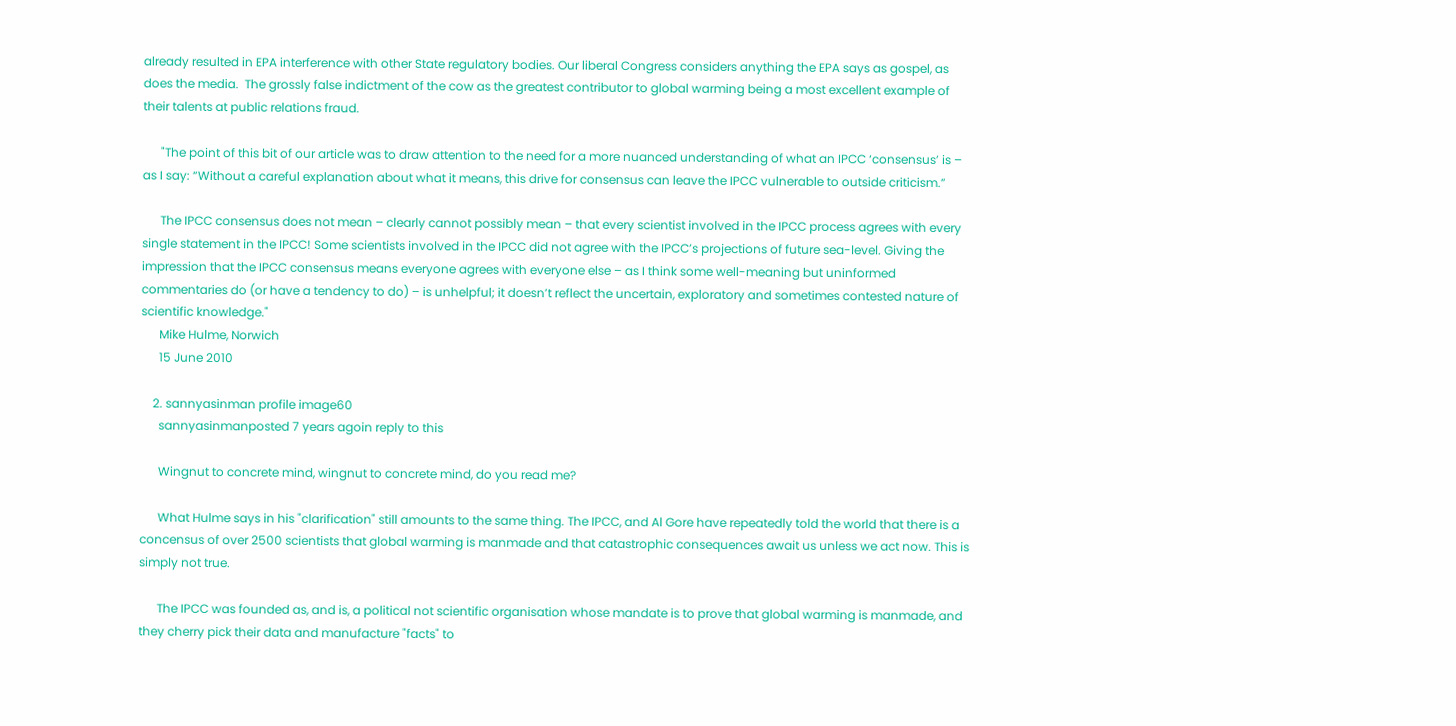already resulted in EPA interference with other State regulatory bodies. Our liberal Congress considers anything the EPA says as gospel, as does the media.  The grossly false indictment of the cow as the greatest contributor to global warming being a most excellent example of their talents at public relations fraud.

      "The point of this bit of our article was to draw attention to the need for a more nuanced understanding of what an IPCC ‘consensus’ is – as I say: “Without a careful explanation about what it means, this drive for consensus can leave the IPCC vulnerable to outside criticism.”

      The IPCC consensus does not mean – clearly cannot possibly mean – that every scientist involved in the IPCC process agrees with every single statement in the IPCC! Some scientists involved in the IPCC did not agree with the IPCC’s projections of future sea-level. Giving the impression that the IPCC consensus means everyone agrees with everyone else – as I think some well-meaning but uninformed commentaries do (or have a tendency to do) – is unhelpful; it doesn’t reflect the uncertain, exploratory and sometimes contested nature of scientific knowledge."
      Mike Hulme, Norwich
      15 June 2010

    2. sannyasinman profile image60
      sannyasinmanposted 7 years agoin reply to this

      Wingnut to concrete mind, wingnut to concrete mind, do you read me?

      What Hulme says in his "clarification" still amounts to the same thing. The IPCC, and Al Gore have repeatedly told the world that there is a concensus of over 2500 scientists that global warming is manmade and that catastrophic consequences await us unless we act now. This is simply not true.

      The IPCC was founded as, and is, a political not scientific organisation whose mandate is to prove that global warming is manmade, and they cherry pick their data and manufacture "facts" to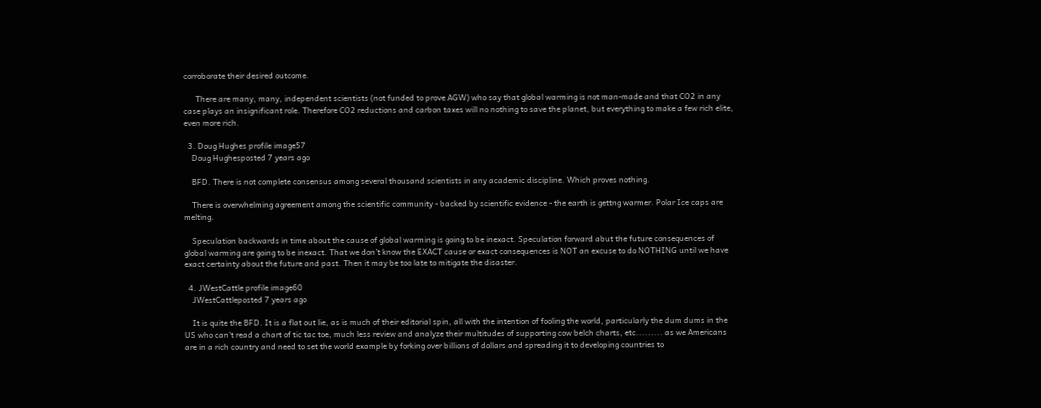corroborate their desired outcome.

      There are many, many, independent scientists (not funded to prove AGW) who say that global warming is not man-made and that CO2 in any case plays an insignificant role. Therefore CO2 reductions and carbon taxes will no nothing to save the planet, but everything to make a few rich elite, even more rich.

  3. Doug Hughes profile image57
    Doug Hughesposted 7 years ago

    BFD. There is not complete consensus among several thousand scientists in any academic discipline. Which proves nothing.

    There is overwhelming agreement among the scientific community - backed by scientific evidence - the earth is gettng warmer. Polar Ice caps are melting.

    Speculation backwards in time about the cause of global warming is going to be inexact. Speculation forward abut the future consequences of global warming are going to be inexact. That we don't know the EXACT cause or exact consequences is NOT an excuse to do NOTHING until we have exact certainty about the future and past. Then it may be too late to mitigate the disaster.

  4. JWestCattle profile image60
    JWestCattleposted 7 years ago

    It is quite the BFD. It is a flat out lie, as is much of their editorial spin, all with the intention of fooling the world, particularly the dum dums in the US who can't read a chart of tic tac toe, much less review and analyze their multitudes of supporting cow belch charts, etc......... as we Americans are in a rich country and need to set the world example by forking over billions of dollars and spreading it to developing countries to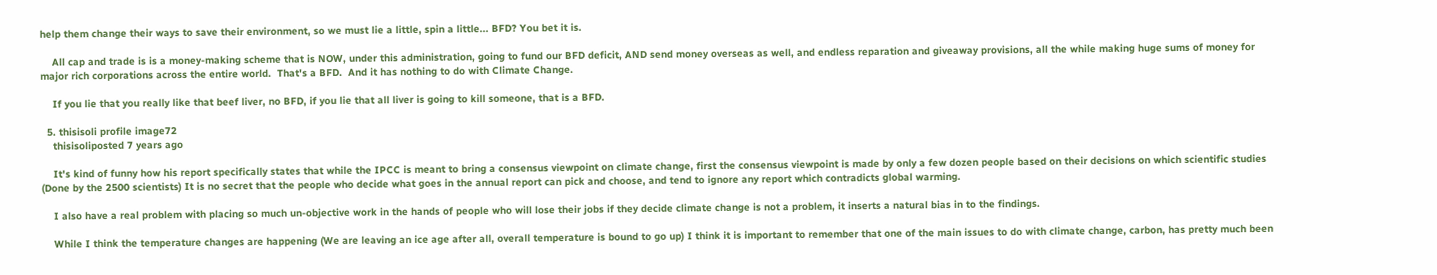help them change their ways to save their environment, so we must lie a little, spin a little... BFD? You bet it is.

    All cap and trade is is a money-making scheme that is NOW, under this administration, going to fund our BFD deficit, AND send money overseas as well, and endless reparation and giveaway provisions, all the while making huge sums of money for major rich corporations across the entire world.  That's a BFD.  And it has nothing to do with Climate Change.

    If you lie that you really like that beef liver, no BFD, if you lie that all liver is going to kill someone, that is a BFD.

  5. thisisoli profile image72
    thisisoliposted 7 years ago

    It's kind of funny how his report specifically states that while the IPCC is meant to bring a consensus viewpoint on climate change, first the consensus viewpoint is made by only a few dozen people based on their decisions on which scientific studies (Done by the 2500 scientists) It is no secret that the people who decide what goes in the annual report can pick and choose, and tend to ignore any report which contradicts global warming.

    I also have a real problem with placing so much un-objective work in the hands of people who will lose their jobs if they decide climate change is not a problem, it inserts a natural bias in to the findings.

    While I think the temperature changes are happening (We are leaving an ice age after all, overall temperature is bound to go up) I think it is important to remember that one of the main issues to do with climate change, carbon, has pretty much been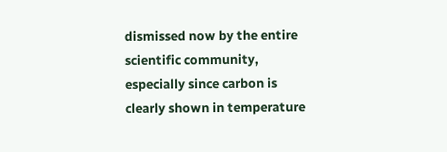dismissed now by the entire scientific community, especially since carbon is clearly shown in temperature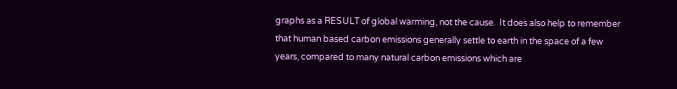graphs as a RESULT of global warming, not the cause.  It does also help to remember that human based carbon emissions generally settle to earth in the space of a few years, compared to many natural carbon emissions which are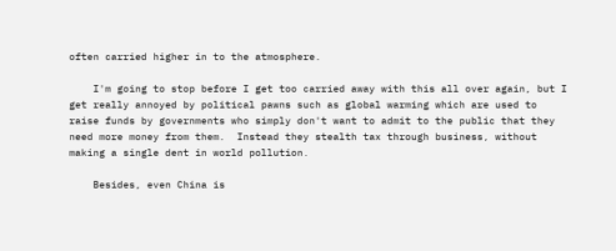often carried higher in to the atmosphere.

    I'm going to stop before I get too carried away with this all over again, but I get really annoyed by political pawns such as global warming which are used to raise funds by governments who simply don't want to admit to the public that they need more money from them.  Instead they stealth tax through business, without making a single dent in world pollution.

    Besides, even China is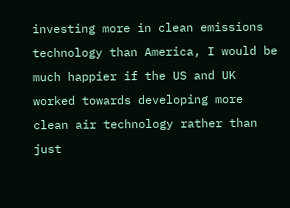investing more in clean emissions technology than America, I would be much happier if the US and UK worked towards developing more clean air technology rather than just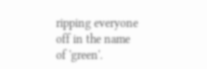ripping everyone off in the name of 'green'.